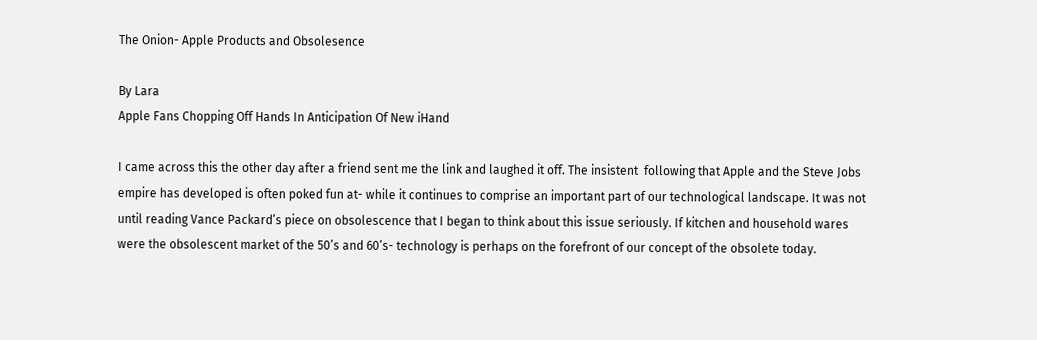The Onion- Apple Products and Obsolesence

By Lara
Apple Fans Chopping Off Hands In Anticipation Of New iHand

I came across this the other day after a friend sent me the link and laughed it off. The insistent  following that Apple and the Steve Jobs empire has developed is often poked fun at- while it continues to comprise an important part of our technological landscape. It was not until reading Vance Packard’s piece on obsolescence that I began to think about this issue seriously. If kitchen and household wares were the obsolescent market of the 50’s and 60’s- technology is perhaps on the forefront of our concept of the obsolete today.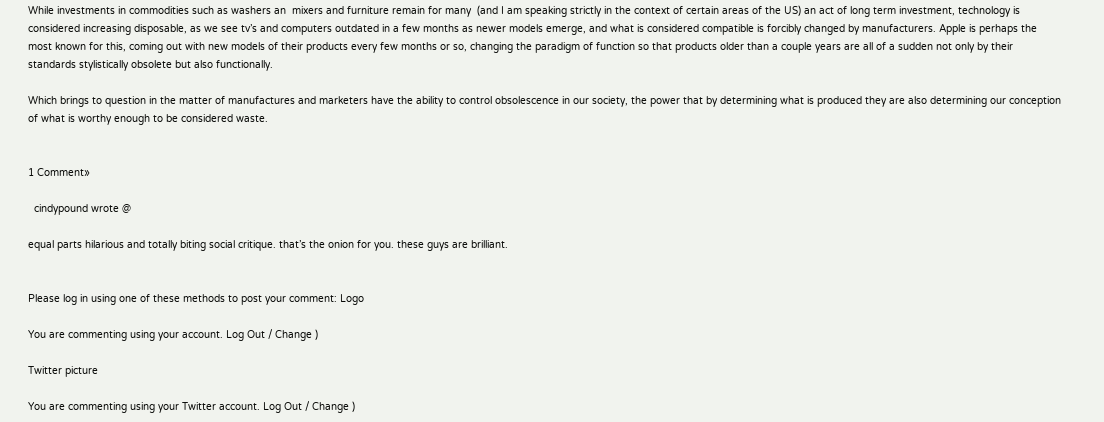While investments in commodities such as washers an  mixers and furniture remain for many  (and I am speaking strictly in the context of certain areas of the US) an act of long term investment, technology is considered increasing disposable, as we see tv’s and computers outdated in a few months as newer models emerge, and what is considered compatible is forcibly changed by manufacturers. Apple is perhaps the most known for this, coming out with new models of their products every few months or so, changing the paradigm of function so that products older than a couple years are all of a sudden not only by their standards stylistically obsolete but also functionally.

Which brings to question in the matter of manufactures and marketers have the ability to control obsolescence in our society, the power that by determining what is produced they are also determining our conception of what is worthy enough to be considered waste.


1 Comment»

  cindypound wrote @

equal parts hilarious and totally biting social critique. that’s the onion for you. these guys are brilliant.


Please log in using one of these methods to post your comment: Logo

You are commenting using your account. Log Out / Change )

Twitter picture

You are commenting using your Twitter account. Log Out / Change )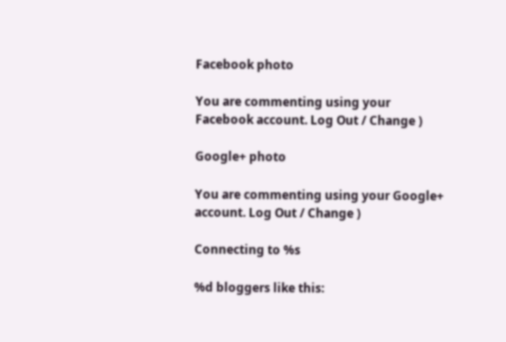Facebook photo

You are commenting using your Facebook account. Log Out / Change )

Google+ photo

You are commenting using your Google+ account. Log Out / Change )

Connecting to %s

%d bloggers like this: